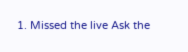1. Missed the live Ask the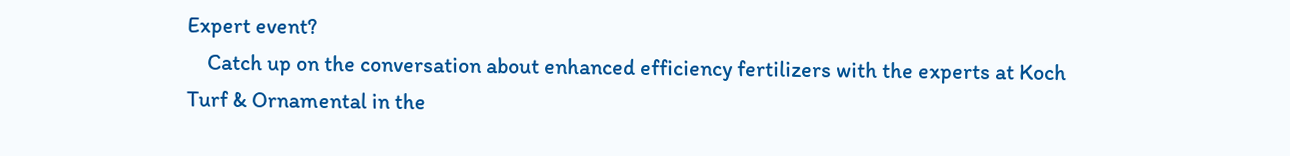Expert event?
    Catch up on the conversation about enhanced efficiency fertilizers with the experts at Koch Turf & Ornamental in the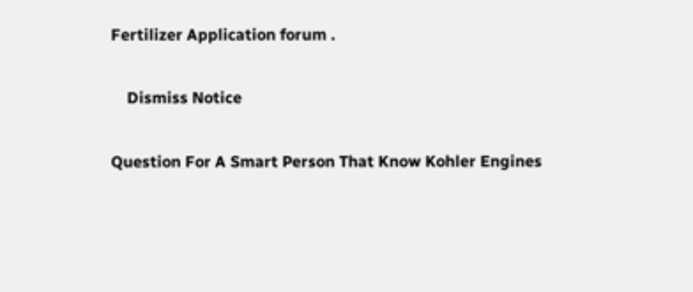Fertilizer Application forum .

    Dismiss Notice

Question For A Smart Person That Know Kohler Engines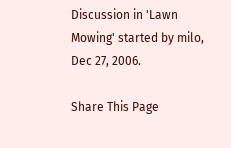Discussion in 'Lawn Mowing' started by milo, Dec 27, 2006.

Share This Page